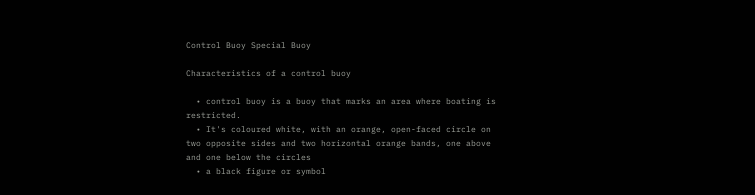Control Buoy Special Buoy

Characteristics of a control buoy

  • control buoy is a buoy that marks an area where boating is restricted.
  • It's coloured white, with an orange, open-faced circle on two opposite sides and two horizontal orange bands, one above and one below the circles
  • a black figure or symbol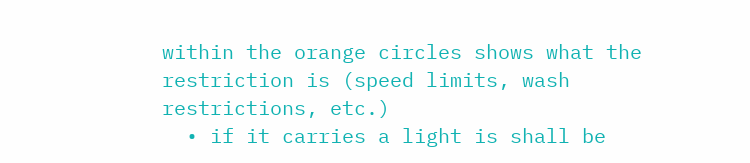within the orange circles shows what the restriction is (speed limits, wash restrictions, etc.)
  • if it carries a light is shall be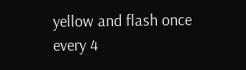yellow and flash once every 4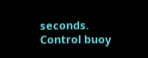seconds.
Control buoy